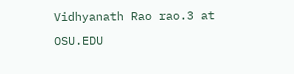Vidhyanath Rao rao.3 at OSU.EDU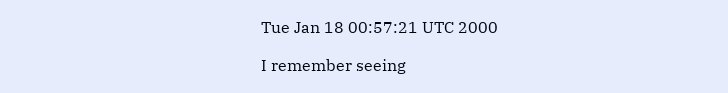Tue Jan 18 00:57:21 UTC 2000

I remember seeing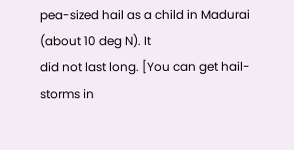pea-sized hail as a child in Madurai (about 10 deg N). It
did not last long. [You can get hail-storms in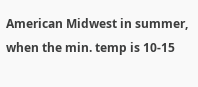American Midwest in summer,
when the min. temp is 10-15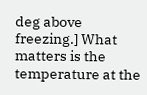deg above freezing.] What matters is the
temperature at the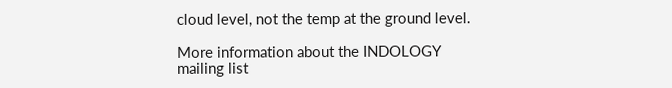cloud level, not the temp at the ground level.

More information about the INDOLOGY mailing list